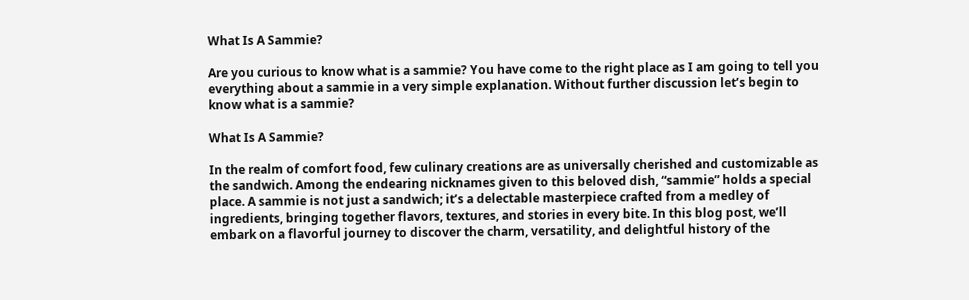What Is A Sammie?

Are you curious to know what is a sammie? You have come to the right place as I am going to tell you everything about a sammie in a very simple explanation. Without further discussion let’s begin to know what is a sammie?

What Is A Sammie?

In the realm of comfort food, few culinary creations are as universally cherished and customizable as the sandwich. Among the endearing nicknames given to this beloved dish, “sammie” holds a special place. A sammie is not just a sandwich; it’s a delectable masterpiece crafted from a medley of ingredients, bringing together flavors, textures, and stories in every bite. In this blog post, we’ll embark on a flavorful journey to discover the charm, versatility, and delightful history of the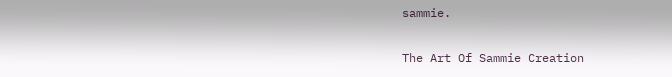sammie.

The Art Of Sammie Creation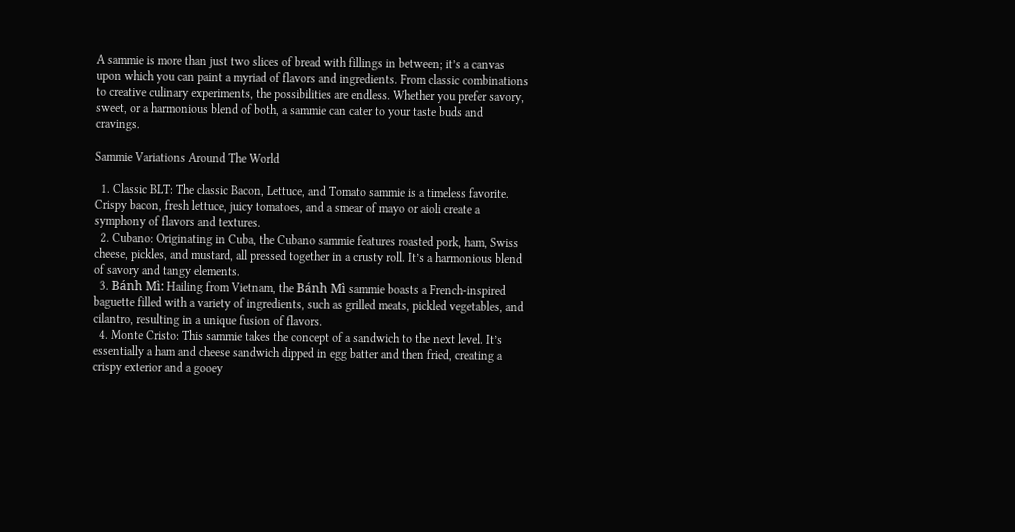A sammie is more than just two slices of bread with fillings in between; it’s a canvas upon which you can paint a myriad of flavors and ingredients. From classic combinations to creative culinary experiments, the possibilities are endless. Whether you prefer savory, sweet, or a harmonious blend of both, a sammie can cater to your taste buds and cravings.

Sammie Variations Around The World

  1. Classic BLT: The classic Bacon, Lettuce, and Tomato sammie is a timeless favorite. Crispy bacon, fresh lettuce, juicy tomatoes, and a smear of mayo or aioli create a symphony of flavors and textures.
  2. Cubano: Originating in Cuba, the Cubano sammie features roasted pork, ham, Swiss cheese, pickles, and mustard, all pressed together in a crusty roll. It’s a harmonious blend of savory and tangy elements.
  3. Bánh Mì: Hailing from Vietnam, the Bánh Mì sammie boasts a French-inspired baguette filled with a variety of ingredients, such as grilled meats, pickled vegetables, and cilantro, resulting in a unique fusion of flavors.
  4. Monte Cristo: This sammie takes the concept of a sandwich to the next level. It’s essentially a ham and cheese sandwich dipped in egg batter and then fried, creating a crispy exterior and a gooey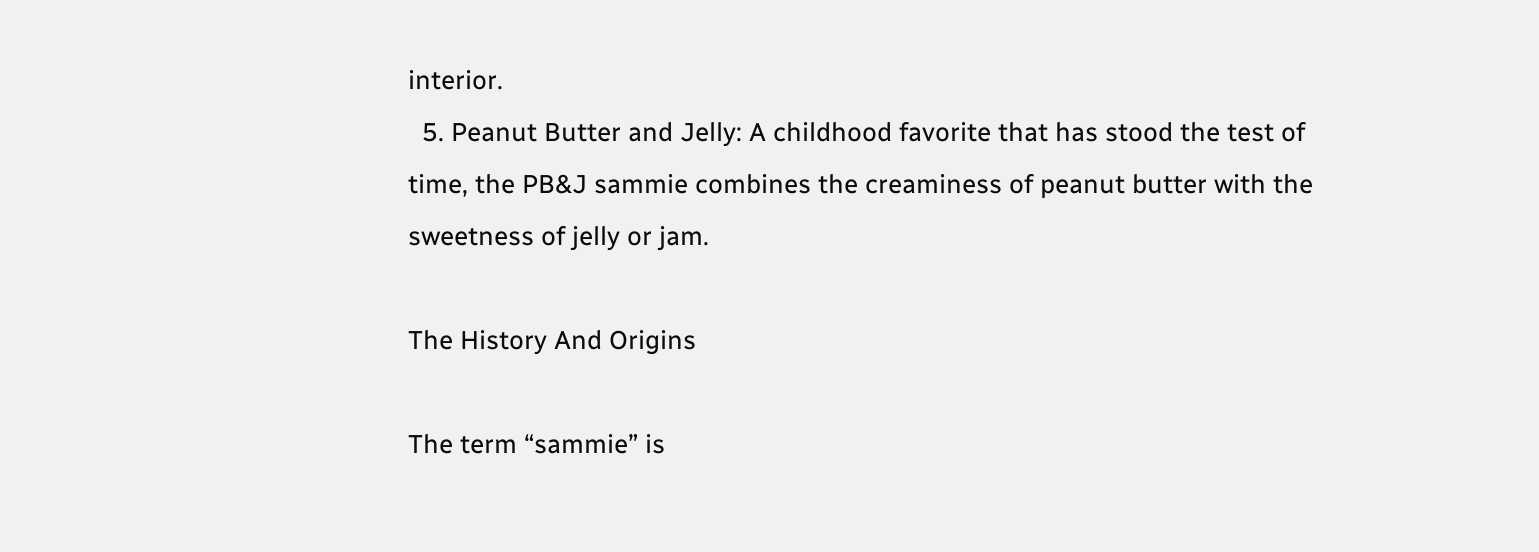interior.
  5. Peanut Butter and Jelly: A childhood favorite that has stood the test of time, the PB&J sammie combines the creaminess of peanut butter with the sweetness of jelly or jam.

The History And Origins

The term “sammie” is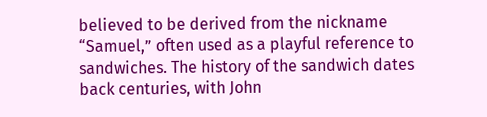believed to be derived from the nickname “Samuel,” often used as a playful reference to sandwiches. The history of the sandwich dates back centuries, with John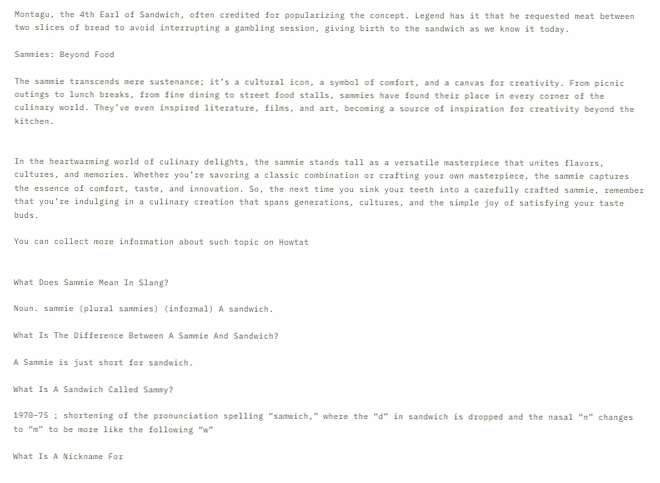Montagu, the 4th Earl of Sandwich, often credited for popularizing the concept. Legend has it that he requested meat between two slices of bread to avoid interrupting a gambling session, giving birth to the sandwich as we know it today.

Sammies: Beyond Food

The sammie transcends mere sustenance; it’s a cultural icon, a symbol of comfort, and a canvas for creativity. From picnic outings to lunch breaks, from fine dining to street food stalls, sammies have found their place in every corner of the culinary world. They’ve even inspired literature, films, and art, becoming a source of inspiration for creativity beyond the kitchen.


In the heartwarming world of culinary delights, the sammie stands tall as a versatile masterpiece that unites flavors, cultures, and memories. Whether you’re savoring a classic combination or crafting your own masterpiece, the sammie captures the essence of comfort, taste, and innovation. So, the next time you sink your teeth into a carefully crafted sammie, remember that you’re indulging in a culinary creation that spans generations, cultures, and the simple joy of satisfying your taste buds.

You can collect more information about such topic on Howtat


What Does Sammie Mean In Slang?

Noun. sammie (plural sammies) (informal) A sandwich.

What Is The Difference Between A Sammie And Sandwich?

A Sammie is just short for sandwich.

What Is A Sandwich Called Sammy?

1970–75 ; shortening of the pronunciation spelling “samwich,” where the “d” in sandwich is dropped and the nasal “n” changes to “m” to be more like the following “w”

What Is A Nickname For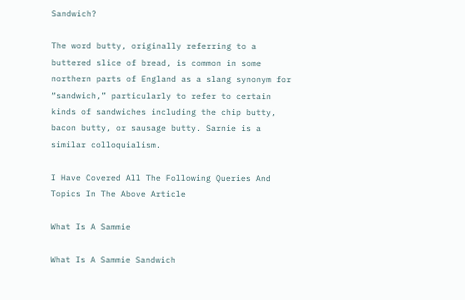Sandwich?

The word butty, originally referring to a buttered slice of bread, is common in some northern parts of England as a slang synonym for “sandwich,” particularly to refer to certain kinds of sandwiches including the chip butty, bacon butty, or sausage butty. Sarnie is a similar colloquialism.

I Have Covered All The Following Queries And Topics In The Above Article

What Is A Sammie

What Is A Sammie Sandwich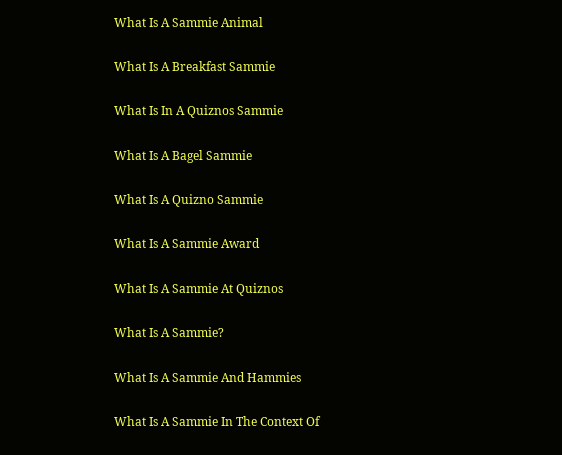What Is A Sammie Animal

What Is A Breakfast Sammie

What Is In A Quiznos Sammie

What Is A Bagel Sammie

What Is A Quizno Sammie

What Is A Sammie Award

What Is A Sammie At Quiznos

What Is A Sammie?

What Is A Sammie And Hammies

What Is A Sammie In The Context Of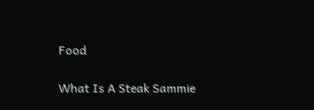Food

What Is A Steak Sammie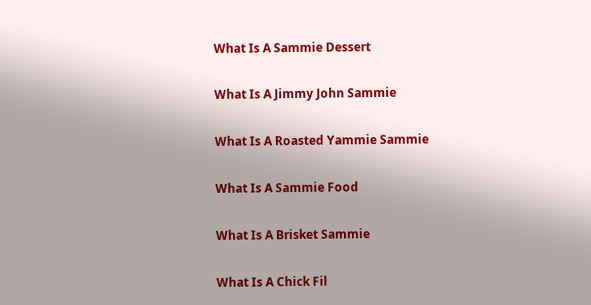What Is A Sammie Dessert

What Is A Jimmy John Sammie

What Is A Roasted Yammie Sammie

What Is A Sammie Food

What Is A Brisket Sammie

What Is A Chick Fil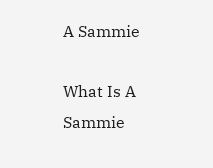A Sammie

What Is A Sammie